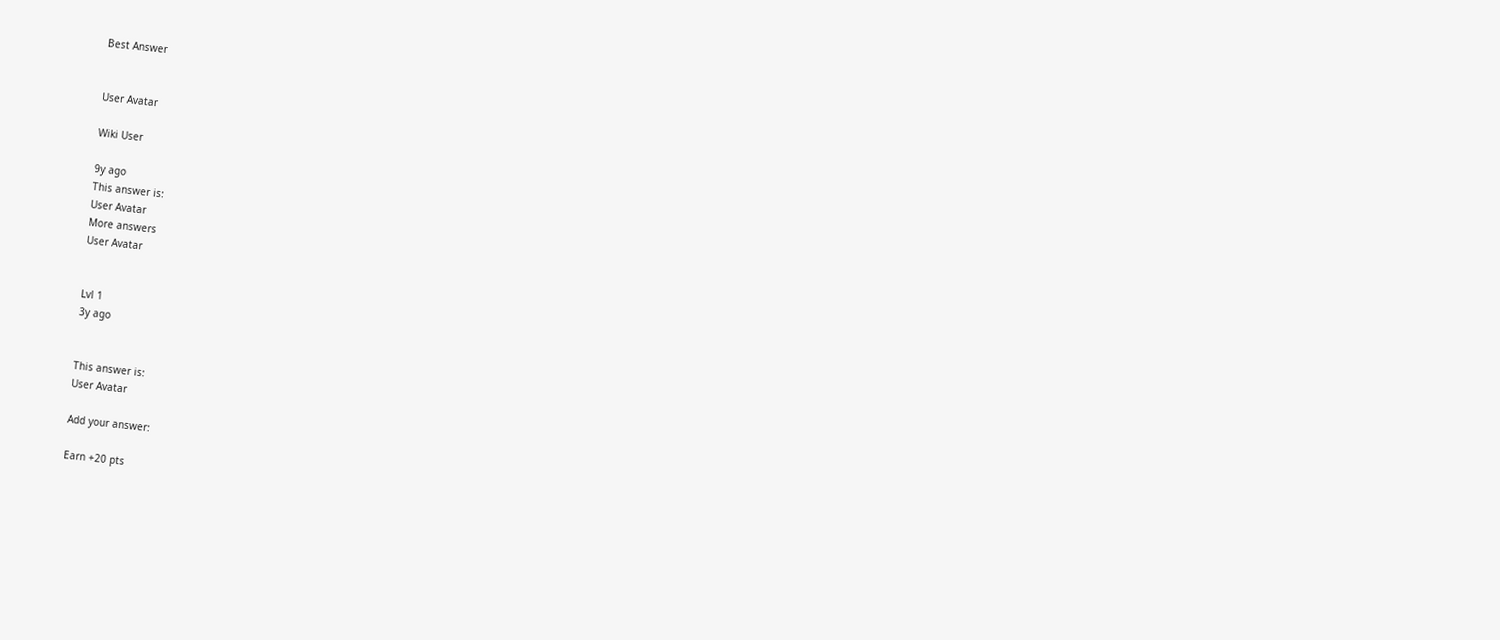Best Answer


User Avatar

Wiki User

9y ago
This answer is:
User Avatar
More answers
User Avatar


Lvl 1
3y ago


This answer is:
User Avatar

Add your answer:

Earn +20 pts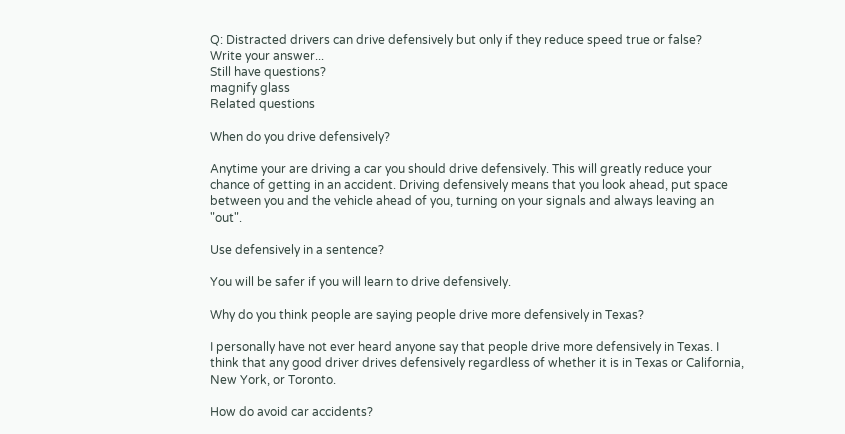Q: Distracted drivers can drive defensively but only if they reduce speed true or false?
Write your answer...
Still have questions?
magnify glass
Related questions

When do you drive defensively?

Anytime your are driving a car you should drive defensively. This will greatly reduce your chance of getting in an accident. Driving defensively means that you look ahead, put space between you and the vehicle ahead of you, turning on your signals and always leaving an "out".

Use defensively in a sentence?

You will be safer if you will learn to drive defensively.

Why do you think people are saying people drive more defensively in Texas?

I personally have not ever heard anyone say that people drive more defensively in Texas. I think that any good driver drives defensively regardless of whether it is in Texas or California, New York, or Toronto.

How do avoid car accidents?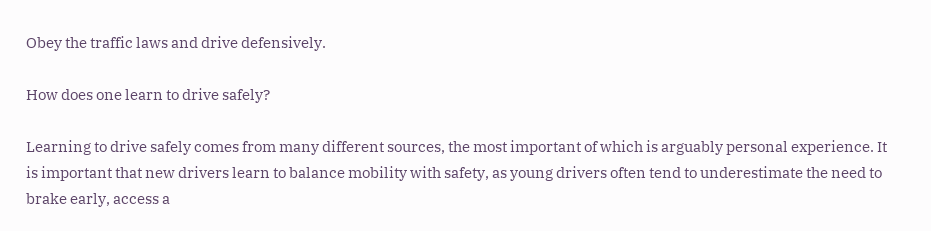Obey the traffic laws and drive defensively.

How does one learn to drive safely?

Learning to drive safely comes from many different sources, the most important of which is arguably personal experience. It is important that new drivers learn to balance mobility with safety, as young drivers often tend to underestimate the need to brake early, access a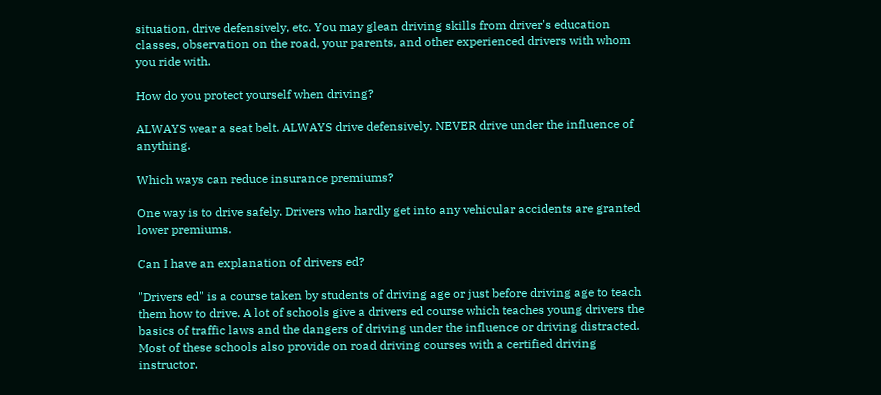situation, drive defensively, etc. You may glean driving skills from driver's education classes, observation on the road, your parents, and other experienced drivers with whom you ride with.

How do you protect yourself when driving?

ALWAYS wear a seat belt. ALWAYS drive defensively. NEVER drive under the influence of anything.

Which ways can reduce insurance premiums?

One way is to drive safely. Drivers who hardly get into any vehicular accidents are granted lower premiums.

Can I have an explanation of drivers ed?

"Drivers ed" is a course taken by students of driving age or just before driving age to teach them how to drive. A lot of schools give a drivers ed course which teaches young drivers the basics of traffic laws and the dangers of driving under the influence or driving distracted. Most of these schools also provide on road driving courses with a certified driving instructor.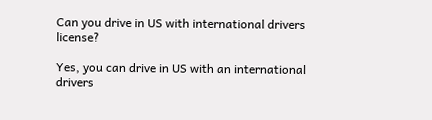Can you drive in US with international drivers license?

Yes, you can drive in US with an international drivers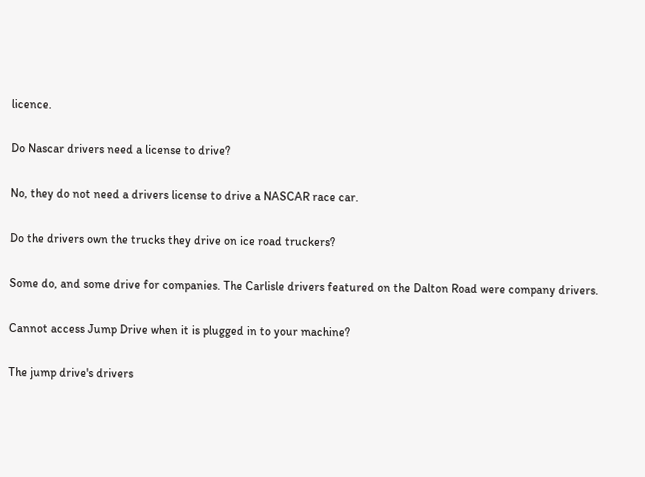licence.

Do Nascar drivers need a license to drive?

No, they do not need a drivers license to drive a NASCAR race car.

Do the drivers own the trucks they drive on ice road truckers?

Some do, and some drive for companies. The Carlisle drivers featured on the Dalton Road were company drivers.

Cannot access Jump Drive when it is plugged in to your machine?

The jump drive's drivers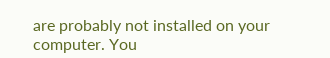are probably not installed on your computer. You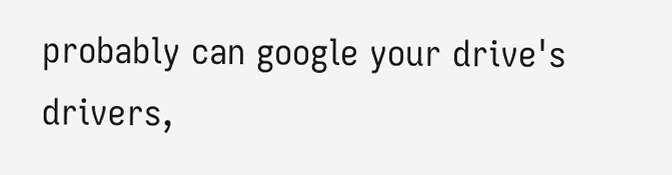probably can google your drive's drivers,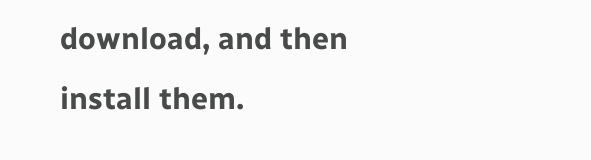download, and then install them.